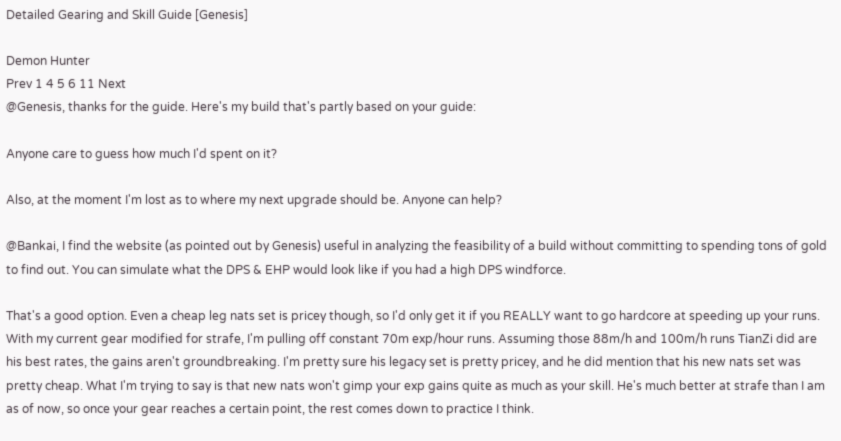Detailed Gearing and Skill Guide [Genesis]

Demon Hunter
Prev 1 4 5 6 11 Next
@Genesis, thanks for the guide. Here's my build that's partly based on your guide:

Anyone care to guess how much I'd spent on it?

Also, at the moment I'm lost as to where my next upgrade should be. Anyone can help?

@Bankai, I find the website (as pointed out by Genesis) useful in analyzing the feasibility of a build without committing to spending tons of gold to find out. You can simulate what the DPS & EHP would look like if you had a high DPS windforce.

That's a good option. Even a cheap leg nats set is pricey though, so I'd only get it if you REALLY want to go hardcore at speeding up your runs. With my current gear modified for strafe, I'm pulling off constant 70m exp/hour runs. Assuming those 88m/h and 100m/h runs TianZi did are his best rates, the gains aren't groundbreaking. I'm pretty sure his legacy set is pretty pricey, and he did mention that his new nats set was pretty cheap. What I'm trying to say is that new nats won't gimp your exp gains quite as much as your skill. He's much better at strafe than I am as of now, so once your gear reaches a certain point, the rest comes down to practice I think.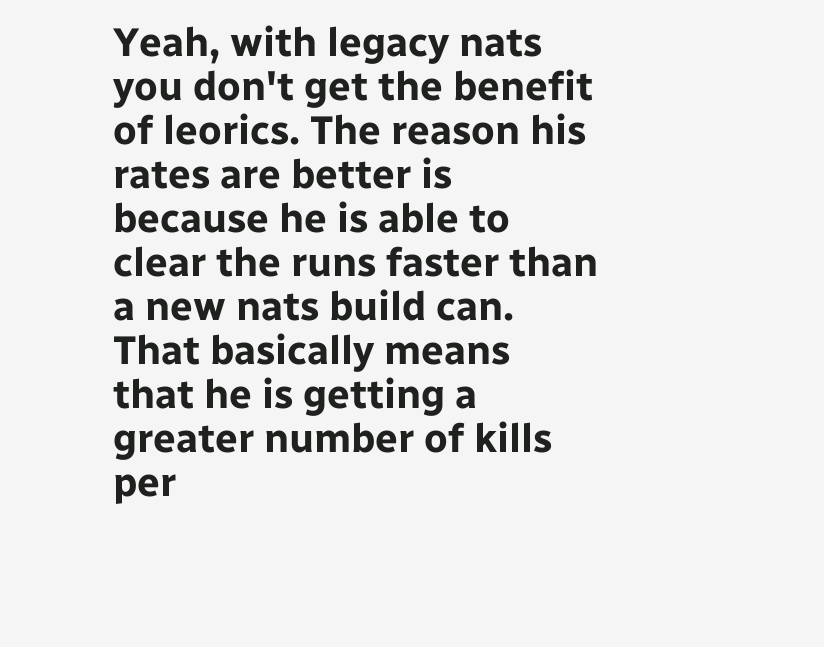Yeah, with legacy nats you don't get the benefit of leorics. The reason his rates are better is because he is able to clear the runs faster than a new nats build can. That basically means that he is getting a greater number of kills per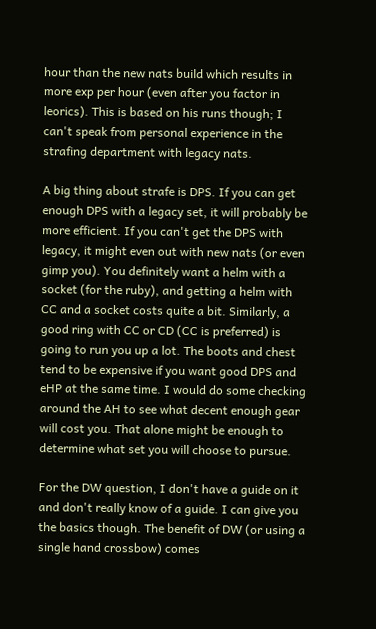hour than the new nats build which results in more exp per hour (even after you factor in leorics). This is based on his runs though; I can't speak from personal experience in the strafing department with legacy nats.

A big thing about strafe is DPS. If you can get enough DPS with a legacy set, it will probably be more efficient. If you can't get the DPS with legacy, it might even out with new nats (or even gimp you). You definitely want a helm with a socket (for the ruby), and getting a helm with CC and a socket costs quite a bit. Similarly, a good ring with CC or CD (CC is preferred) is going to run you up a lot. The boots and chest tend to be expensive if you want good DPS and eHP at the same time. I would do some checking around the AH to see what decent enough gear will cost you. That alone might be enough to determine what set you will choose to pursue.

For the DW question, I don't have a guide on it and don't really know of a guide. I can give you the basics though. The benefit of DW (or using a single hand crossbow) comes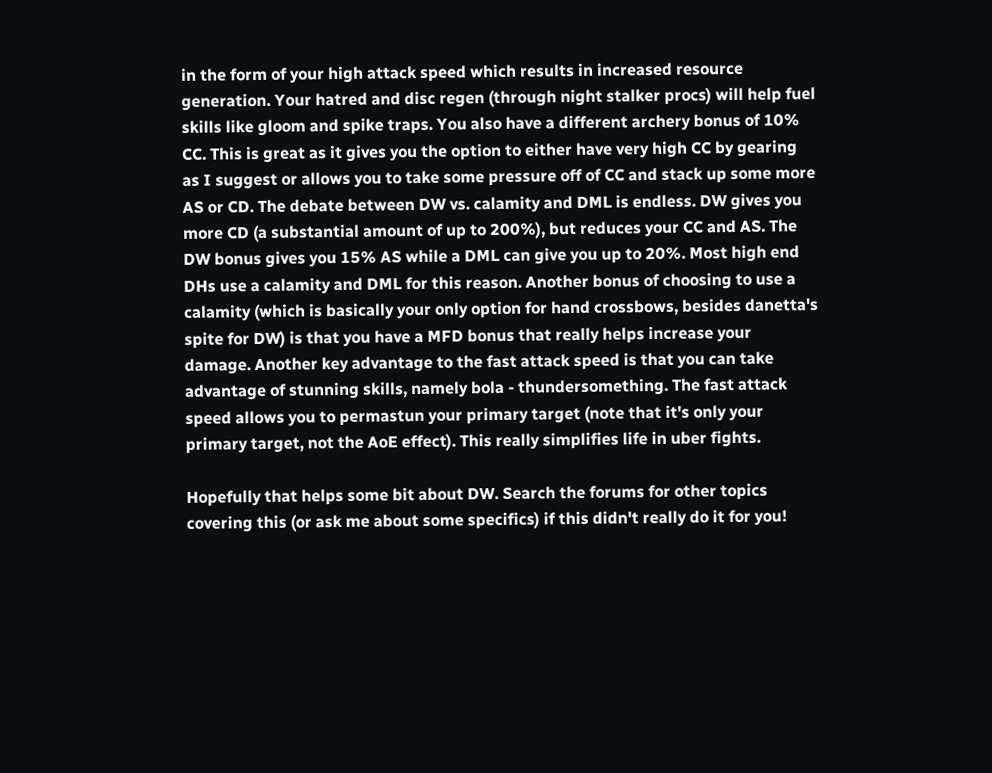in the form of your high attack speed which results in increased resource generation. Your hatred and disc regen (through night stalker procs) will help fuel skills like gloom and spike traps. You also have a different archery bonus of 10% CC. This is great as it gives you the option to either have very high CC by gearing as I suggest or allows you to take some pressure off of CC and stack up some more AS or CD. The debate between DW vs. calamity and DML is endless. DW gives you more CD (a substantial amount of up to 200%), but reduces your CC and AS. The DW bonus gives you 15% AS while a DML can give you up to 20%. Most high end DHs use a calamity and DML for this reason. Another bonus of choosing to use a calamity (which is basically your only option for hand crossbows, besides danetta's spite for DW) is that you have a MFD bonus that really helps increase your damage. Another key advantage to the fast attack speed is that you can take advantage of stunning skills, namely bola - thundersomething. The fast attack speed allows you to permastun your primary target (note that it's only your primary target, not the AoE effect). This really simplifies life in uber fights.

Hopefully that helps some bit about DW. Search the forums for other topics covering this (or ask me about some specifics) if this didn't really do it for you!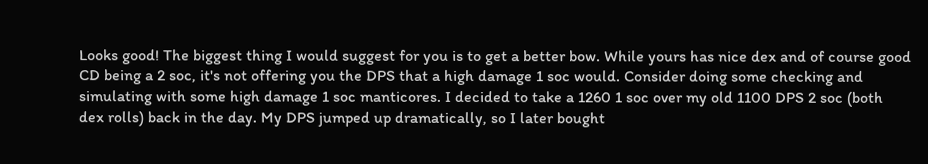Looks good! The biggest thing I would suggest for you is to get a better bow. While yours has nice dex and of course good CD being a 2 soc, it's not offering you the DPS that a high damage 1 soc would. Consider doing some checking and simulating with some high damage 1 soc manticores. I decided to take a 1260 1 soc over my old 1100 DPS 2 soc (both dex rolls) back in the day. My DPS jumped up dramatically, so I later bought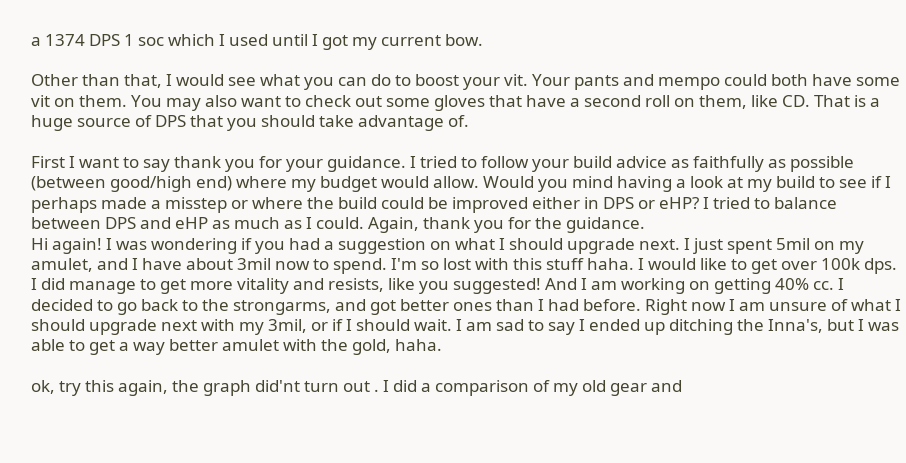a 1374 DPS 1 soc which I used until I got my current bow.

Other than that, I would see what you can do to boost your vit. Your pants and mempo could both have some vit on them. You may also want to check out some gloves that have a second roll on them, like CD. That is a huge source of DPS that you should take advantage of.

First I want to say thank you for your guidance. I tried to follow your build advice as faithfully as possible (between good/high end) where my budget would allow. Would you mind having a look at my build to see if I perhaps made a misstep or where the build could be improved either in DPS or eHP? I tried to balance between DPS and eHP as much as I could. Again, thank you for the guidance.
Hi again! I was wondering if you had a suggestion on what I should upgrade next. I just spent 5mil on my amulet, and I have about 3mil now to spend. I'm so lost with this stuff haha. I would like to get over 100k dps. I did manage to get more vitality and resists, like you suggested! And I am working on getting 40% cc. I decided to go back to the strongarms, and got better ones than I had before. Right now I am unsure of what I should upgrade next with my 3mil, or if I should wait. I am sad to say I ended up ditching the Inna's, but I was able to get a way better amulet with the gold, haha.

ok, try this again, the graph did'nt turn out . I did a comparison of my old gear and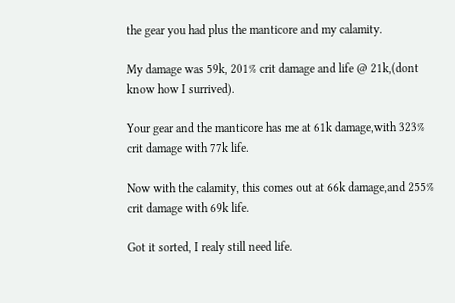the gear you had plus the manticore and my calamity.

My damage was 59k, 201% crit damage and life @ 21k,(dont know how I surrived).

Your gear and the manticore has me at 61k damage,with 323% crit damage with 77k life.

Now with the calamity, this comes out at 66k damage,and 255% crit damage with 69k life.

Got it sorted, I realy still need life.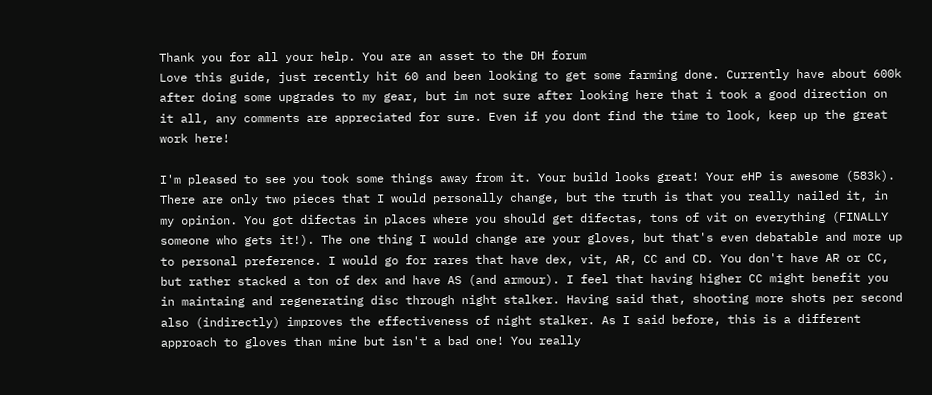Thank you for all your help. You are an asset to the DH forum
Love this guide, just recently hit 60 and been looking to get some farming done. Currently have about 600k after doing some upgrades to my gear, but im not sure after looking here that i took a good direction on it all, any comments are appreciated for sure. Even if you dont find the time to look, keep up the great work here!

I'm pleased to see you took some things away from it. Your build looks great! Your eHP is awesome (583k). There are only two pieces that I would personally change, but the truth is that you really nailed it, in my opinion. You got difectas in places where you should get difectas, tons of vit on everything (FINALLY someone who gets it!). The one thing I would change are your gloves, but that's even debatable and more up to personal preference. I would go for rares that have dex, vit, AR, CC and CD. You don't have AR or CC, but rather stacked a ton of dex and have AS (and armour). I feel that having higher CC might benefit you in maintaing and regenerating disc through night stalker. Having said that, shooting more shots per second also (indirectly) improves the effectiveness of night stalker. As I said before, this is a different approach to gloves than mine but isn't a bad one! You really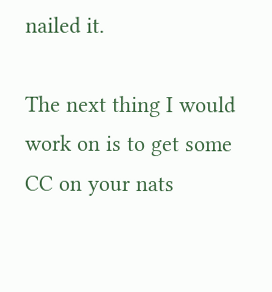nailed it.

The next thing I would work on is to get some CC on your nats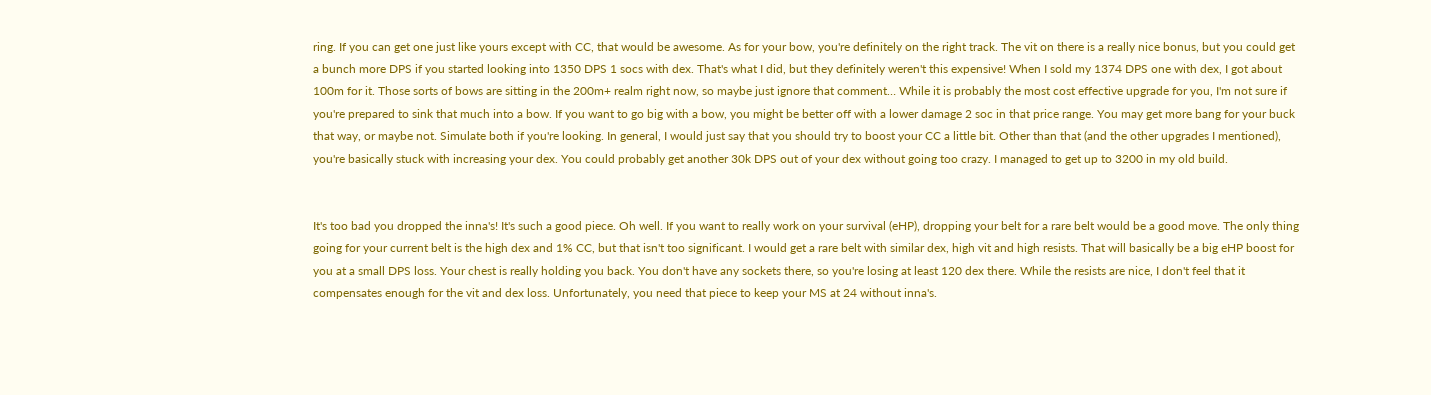ring. If you can get one just like yours except with CC, that would be awesome. As for your bow, you're definitely on the right track. The vit on there is a really nice bonus, but you could get a bunch more DPS if you started looking into 1350 DPS 1 socs with dex. That's what I did, but they definitely weren't this expensive! When I sold my 1374 DPS one with dex, I got about 100m for it. Those sorts of bows are sitting in the 200m+ realm right now, so maybe just ignore that comment… While it is probably the most cost effective upgrade for you, I'm not sure if you're prepared to sink that much into a bow. If you want to go big with a bow, you might be better off with a lower damage 2 soc in that price range. You may get more bang for your buck that way, or maybe not. Simulate both if you're looking. In general, I would just say that you should try to boost your CC a little bit. Other than that (and the other upgrades I mentioned), you're basically stuck with increasing your dex. You could probably get another 30k DPS out of your dex without going too crazy. I managed to get up to 3200 in my old build.


It's too bad you dropped the inna's! It's such a good piece. Oh well. If you want to really work on your survival (eHP), dropping your belt for a rare belt would be a good move. The only thing going for your current belt is the high dex and 1% CC, but that isn't too significant. I would get a rare belt with similar dex, high vit and high resists. That will basically be a big eHP boost for you at a small DPS loss. Your chest is really holding you back. You don't have any sockets there, so you're losing at least 120 dex there. While the resists are nice, I don't feel that it compensates enough for the vit and dex loss. Unfortunately, you need that piece to keep your MS at 24 without inna's.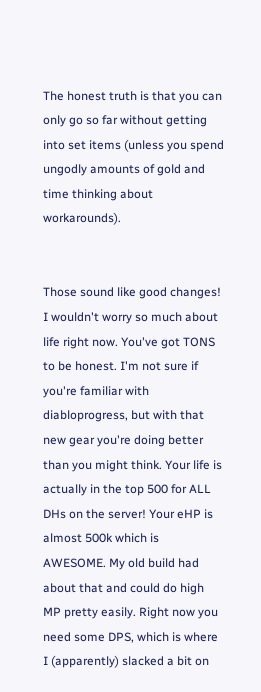The honest truth is that you can only go so far without getting into set items (unless you spend ungodly amounts of gold and time thinking about workarounds).


Those sound like good changes! I wouldn't worry so much about life right now. You've got TONS to be honest. I'm not sure if you're familiar with diabloprogress, but with that new gear you're doing better than you might think. Your life is actually in the top 500 for ALL DHs on the server! Your eHP is almost 500k which is AWESOME. My old build had about that and could do high MP pretty easily. Right now you need some DPS, which is where I (apparently) slacked a bit on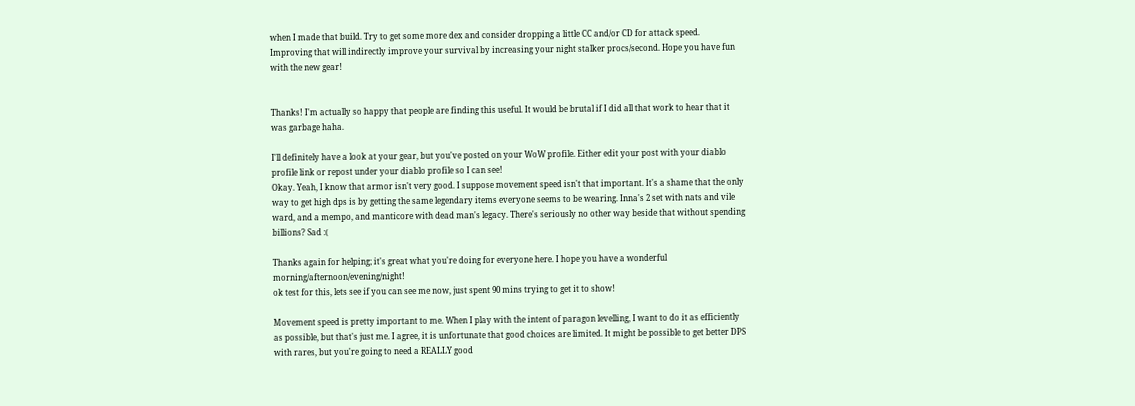when I made that build. Try to get some more dex and consider dropping a little CC and/or CD for attack speed. Improving that will indirectly improve your survival by increasing your night stalker procs/second. Hope you have fun with the new gear!


Thanks! I'm actually so happy that people are finding this useful. It would be brutal if I did all that work to hear that it was garbage haha.

I'll definitely have a look at your gear, but you've posted on your WoW profile. Either edit your post with your diablo profile link or repost under your diablo profile so I can see!
Okay. Yeah, I know that armor isn't very good. I suppose movement speed isn't that important. It's a shame that the only way to get high dps is by getting the same legendary items everyone seems to be wearing. Inna's 2 set with nats and vile ward, and a mempo, and manticore with dead man's legacy. There's seriously no other way beside that without spending billions? Sad :(

Thanks again for helping; it's great what you're doing for everyone here. I hope you have a wonderful morning/afternoon/evening/night!
ok test for this, lets see if you can see me now, just spent 90 mins trying to get it to show!

Movement speed is pretty important to me. When I play with the intent of paragon levelling, I want to do it as efficiently as possible, but that's just me. I agree, it is unfortunate that good choices are limited. It might be possible to get better DPS with rares, but you're going to need a REALLY good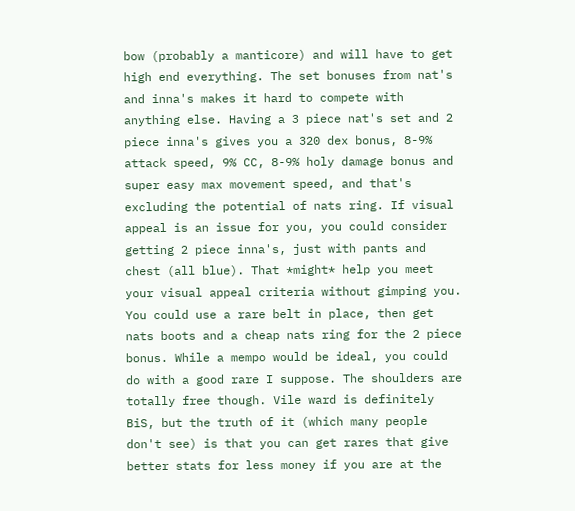bow (probably a manticore) and will have to get high end everything. The set bonuses from nat's and inna's makes it hard to compete with anything else. Having a 3 piece nat's set and 2 piece inna's gives you a 320 dex bonus, 8-9% attack speed, 9% CC, 8-9% holy damage bonus and super easy max movement speed, and that's excluding the potential of nats ring. If visual appeal is an issue for you, you could consider getting 2 piece inna's, just with pants and chest (all blue). That *might* help you meet your visual appeal criteria without gimping you. You could use a rare belt in place, then get nats boots and a cheap nats ring for the 2 piece bonus. While a mempo would be ideal, you could do with a good rare I suppose. The shoulders are totally free though. Vile ward is definitely BiS, but the truth of it (which many people don't see) is that you can get rares that give better stats for less money if you are at the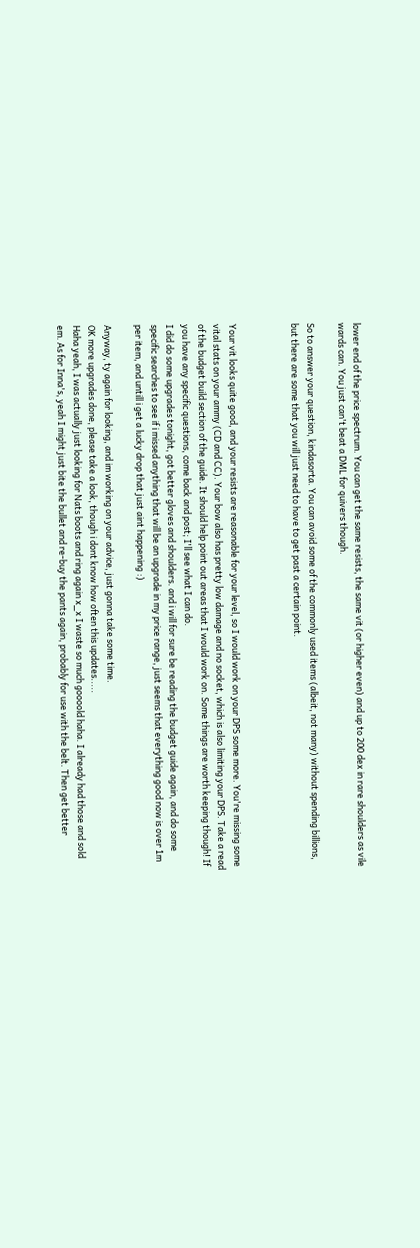lower end of the price spectrum. You can get the same resists, the same vit (or higher even) and up to 200 dex in rare shoulders as vile wards can. You just can't beat a DML for quivers though.

So to answer your question, kindasorta. You can avoid some of the commonly used items (albeit, not many) without spending billions, but there are some that you will just need to have to get past a certain point.



Your vit looks quite good, and your resists are reasonable for your level, so I would work on your DPS some more. You're missing some vital stats on your ammy (CD and CC). Your bow also has pretty low damage and no socket, which is also limiting your DPS. Take a read of the budget build section of the guide. It should help point out areas that I would work on. Some things are worth keeping though! If you have any specific questions, come back and post; I'll see what I can do.
I did do some upgrades tonight, got better gloves and shoulders. and i will for sure be reading the budget guide again, and do some specific searches to see if i missed anything that will be an upgrade in my price range, just seems that everything good now is over 1m per item, and untill i get a lucky drop that just aint happening :)

Anyway, ty again for looking, and im working on your advice, just gonna take some time.
OK more upgrades done, please take a look, though i dont know how often this updates.....
Haha yeah, I was actually just looking for Nats boots and ring again x_x I waste so much goooold haha. I already had those and sold em. As for Inna's, yeah I might just bite the bullet and re-buy the pants again, probably for use with the belt. Then get better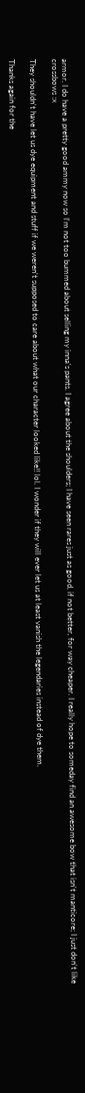armor. I do have a pretty good ammy now so I'm not too bummed about selling my inna's pants. I agree about the shoulders; I have seen rares just as good, if not better, for way cheaper. I really hope to someday find an awesome bow that isn't manticore; I just don't like crossbows :x

They shouldn't have let us dye equipment and stuff if we weren't supposed to care about what our character looked like!! lol. I wonder if they will ever let us at least vanish the legendaries instead of dye them.

Thanks again for the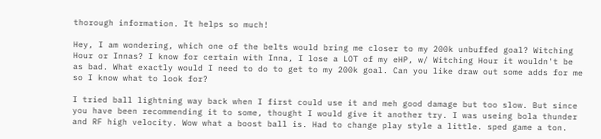thorough information. It helps so much!

Hey, I am wondering, which one of the belts would bring me closer to my 200k unbuffed goal? Witching Hour or Innas? I know for certain with Inna, I lose a LOT of my eHP, w/ Witching Hour it wouldn't be as bad. What exactly would I need to do to get to my 200k goal. Can you like draw out some adds for me so I know what to look for?

I tried ball lightning way back when I first could use it and meh good damage but too slow. But since you have been recommending it to some, thought I would give it another try. I was useing bola thunder and RF high velocity. Wow what a boost ball is. Had to change play style a little. sped game a ton.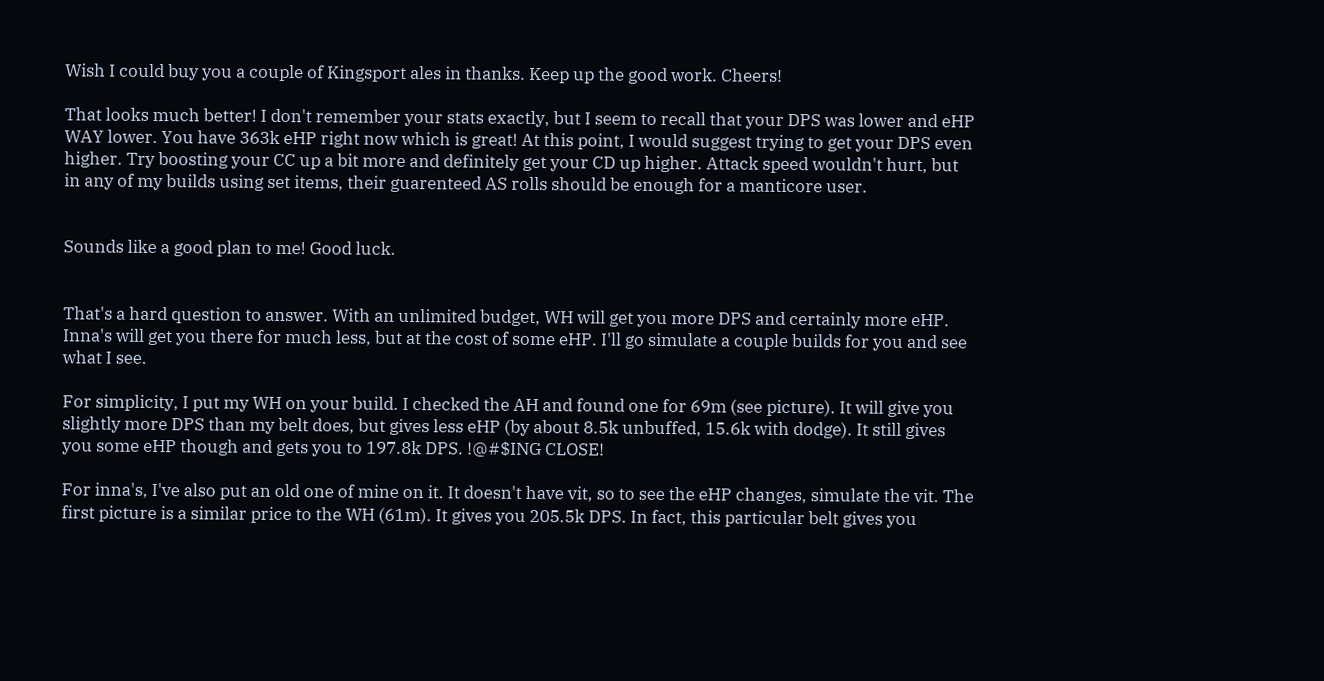Wish I could buy you a couple of Kingsport ales in thanks. Keep up the good work. Cheers!

That looks much better! I don't remember your stats exactly, but I seem to recall that your DPS was lower and eHP WAY lower. You have 363k eHP right now which is great! At this point, I would suggest trying to get your DPS even higher. Try boosting your CC up a bit more and definitely get your CD up higher. Attack speed wouldn't hurt, but in any of my builds using set items, their guarenteed AS rolls should be enough for a manticore user.


Sounds like a good plan to me! Good luck.


That's a hard question to answer. With an unlimited budget, WH will get you more DPS and certainly more eHP. Inna's will get you there for much less, but at the cost of some eHP. I'll go simulate a couple builds for you and see what I see.

For simplicity, I put my WH on your build. I checked the AH and found one for 69m (see picture). It will give you slightly more DPS than my belt does, but gives less eHP (by about 8.5k unbuffed, 15.6k with dodge). It still gives you some eHP though and gets you to 197.8k DPS. !@#$ING CLOSE!

For inna's, I've also put an old one of mine on it. It doesn't have vit, so to see the eHP changes, simulate the vit. The first picture is a similar price to the WH (61m). It gives you 205.5k DPS. In fact, this particular belt gives you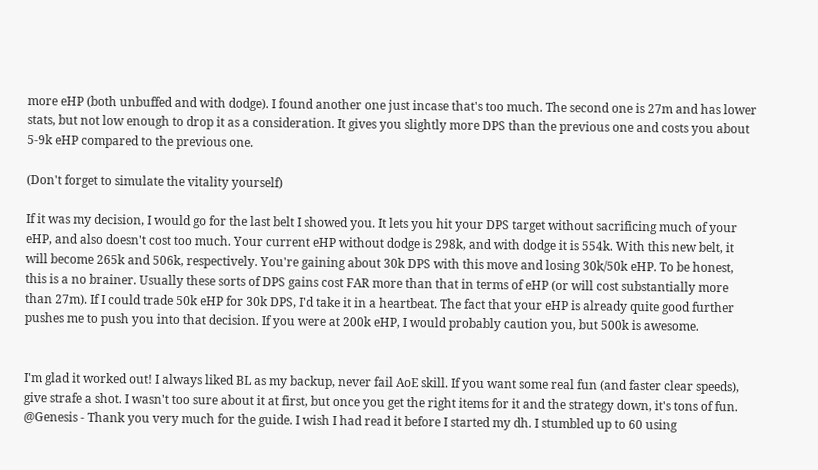more eHP (both unbuffed and with dodge). I found another one just incase that's too much. The second one is 27m and has lower stats, but not low enough to drop it as a consideration. It gives you slightly more DPS than the previous one and costs you about 5-9k eHP compared to the previous one.

(Don't forget to simulate the vitality yourself)

If it was my decision, I would go for the last belt I showed you. It lets you hit your DPS target without sacrificing much of your eHP, and also doesn't cost too much. Your current eHP without dodge is 298k, and with dodge it is 554k. With this new belt, it will become 265k and 506k, respectively. You're gaining about 30k DPS with this move and losing 30k/50k eHP. To be honest, this is a no brainer. Usually these sorts of DPS gains cost FAR more than that in terms of eHP (or will cost substantially more than 27m). If I could trade 50k eHP for 30k DPS, I'd take it in a heartbeat. The fact that your eHP is already quite good further pushes me to push you into that decision. If you were at 200k eHP, I would probably caution you, but 500k is awesome.


I'm glad it worked out! I always liked BL as my backup, never fail AoE skill. If you want some real fun (and faster clear speeds), give strafe a shot. I wasn't too sure about it at first, but once you get the right items for it and the strategy down, it's tons of fun.
@Genesis - Thank you very much for the guide. I wish I had read it before I started my dh. I stumbled up to 60 using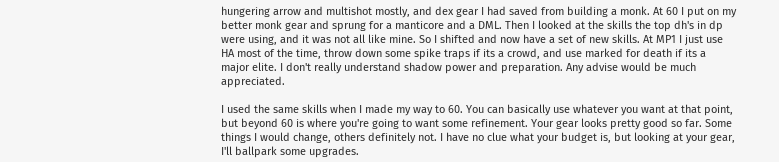hungering arrow and multishot mostly, and dex gear I had saved from building a monk. At 60 I put on my better monk gear and sprung for a manticore and a DML. Then I looked at the skills the top dh's in dp were using, and it was not all like mine. So I shifted and now have a set of new skills. At MP1 I just use HA most of the time, throw down some spike traps if its a crowd, and use marked for death if its a major elite. I don't really understand shadow power and preparation. Any advise would be much appreciated.

I used the same skills when I made my way to 60. You can basically use whatever you want at that point, but beyond 60 is where you're going to want some refinement. Your gear looks pretty good so far. Some things I would change, others definitely not. I have no clue what your budget is, but looking at your gear, I'll ballpark some upgrades.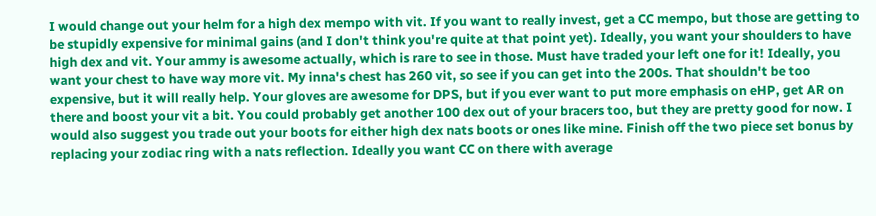I would change out your helm for a high dex mempo with vit. If you want to really invest, get a CC mempo, but those are getting to be stupidly expensive for minimal gains (and I don't think you're quite at that point yet). Ideally, you want your shoulders to have high dex and vit. Your ammy is awesome actually, which is rare to see in those. Must have traded your left one for it! Ideally, you want your chest to have way more vit. My inna's chest has 260 vit, so see if you can get into the 200s. That shouldn't be too expensive, but it will really help. Your gloves are awesome for DPS, but if you ever want to put more emphasis on eHP, get AR on there and boost your vit a bit. You could probably get another 100 dex out of your bracers too, but they are pretty good for now. I would also suggest you trade out your boots for either high dex nats boots or ones like mine. Finish off the two piece set bonus by replacing your zodiac ring with a nats reflection. Ideally you want CC on there with average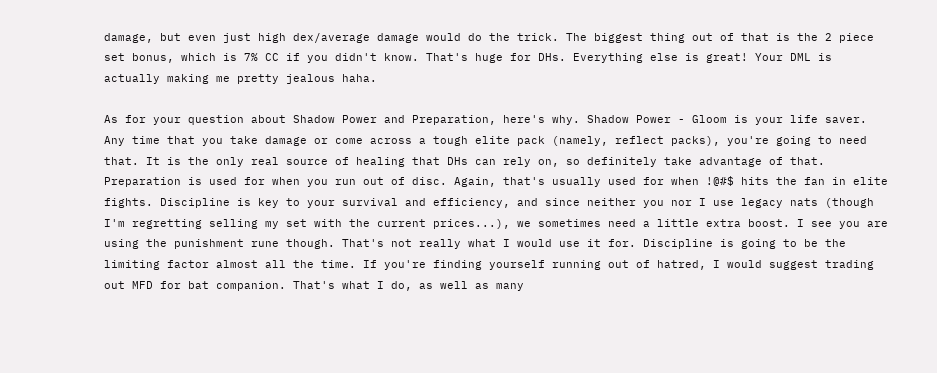damage, but even just high dex/average damage would do the trick. The biggest thing out of that is the 2 piece set bonus, which is 7% CC if you didn't know. That's huge for DHs. Everything else is great! Your DML is actually making me pretty jealous haha.

As for your question about Shadow Power and Preparation, here's why. Shadow Power - Gloom is your life saver. Any time that you take damage or come across a tough elite pack (namely, reflect packs), you're going to need that. It is the only real source of healing that DHs can rely on, so definitely take advantage of that. Preparation is used for when you run out of disc. Again, that's usually used for when !@#$ hits the fan in elite fights. Discipline is key to your survival and efficiency, and since neither you nor I use legacy nats (though I'm regretting selling my set with the current prices...), we sometimes need a little extra boost. I see you are using the punishment rune though. That's not really what I would use it for. Discipline is going to be the limiting factor almost all the time. If you're finding yourself running out of hatred, I would suggest trading out MFD for bat companion. That's what I do, as well as many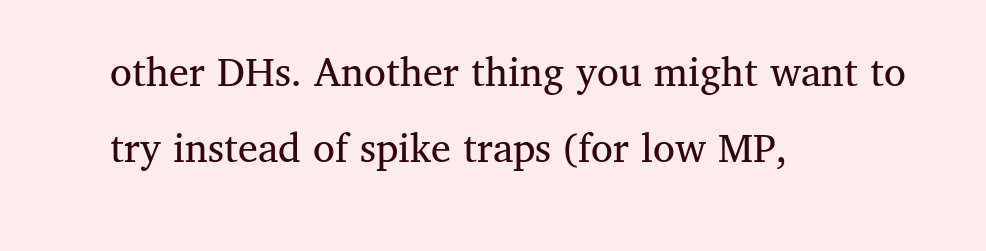other DHs. Another thing you might want to try instead of spike traps (for low MP,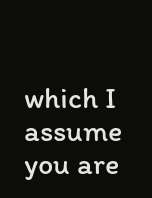which I assume you are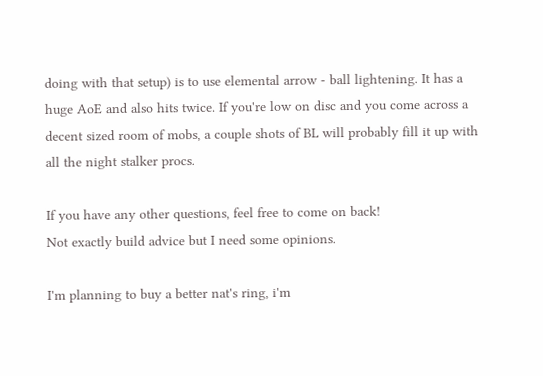doing with that setup) is to use elemental arrow - ball lightening. It has a huge AoE and also hits twice. If you're low on disc and you come across a decent sized room of mobs, a couple shots of BL will probably fill it up with all the night stalker procs.

If you have any other questions, feel free to come on back!
Not exactly build advice but I need some opinions.

I'm planning to buy a better nat's ring, i'm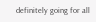definitely going for all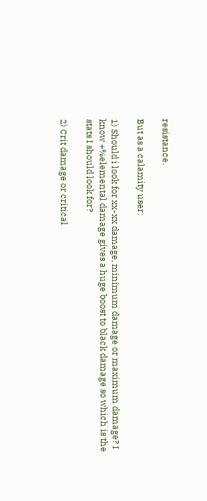resistance.

But as a calamity user:

1) Should i look for xx-xx damage, minimum damage or maximum damage? I know +%elemental damage gives a huge boost to black damage so which is the stats I should look for?

2) Crit damage or critical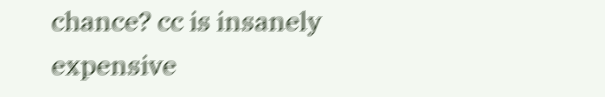chance? cc is insanely expensive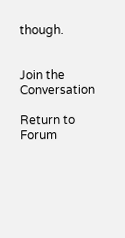though.


Join the Conversation

Return to Forum